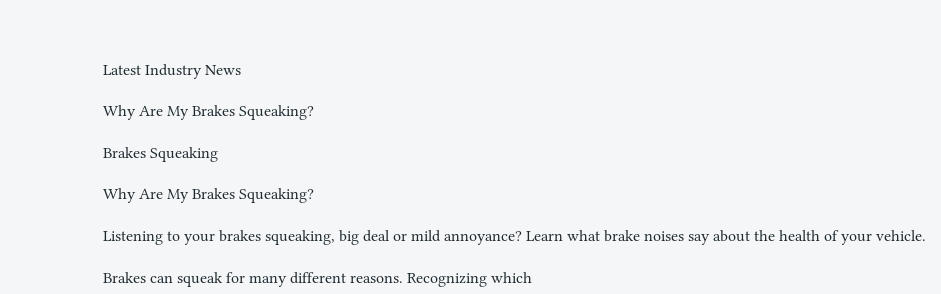Latest Industry News

Why Are My Brakes Squeaking?

Brakes Squeaking

Why Are My Brakes Squeaking?

Listening to your brakes squeaking, big deal or mild annoyance? Learn what brake noises say about the health of your vehicle.

Brakes can squeak for many different reasons. Recognizing which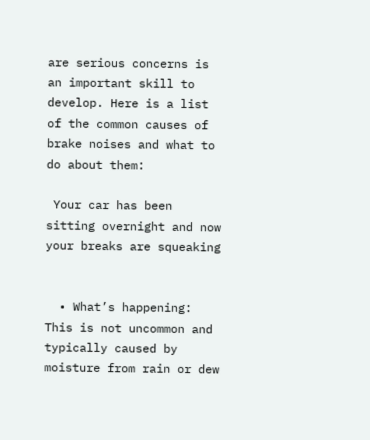are serious concerns is an important skill to develop. Here is a list of the common causes of brake noises and what to do about them:

 Your car has been sitting overnight and now your breaks are squeaking


  • What’s happening: This is not uncommon and typically caused by moisture from rain or dew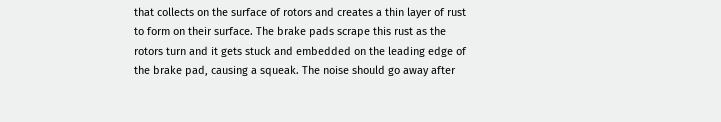that collects on the surface of rotors and creates a thin layer of rust to form on their surface. The brake pads scrape this rust as the rotors turn and it gets stuck and embedded on the leading edge of the brake pad, causing a squeak. The noise should go away after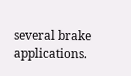several brake applications.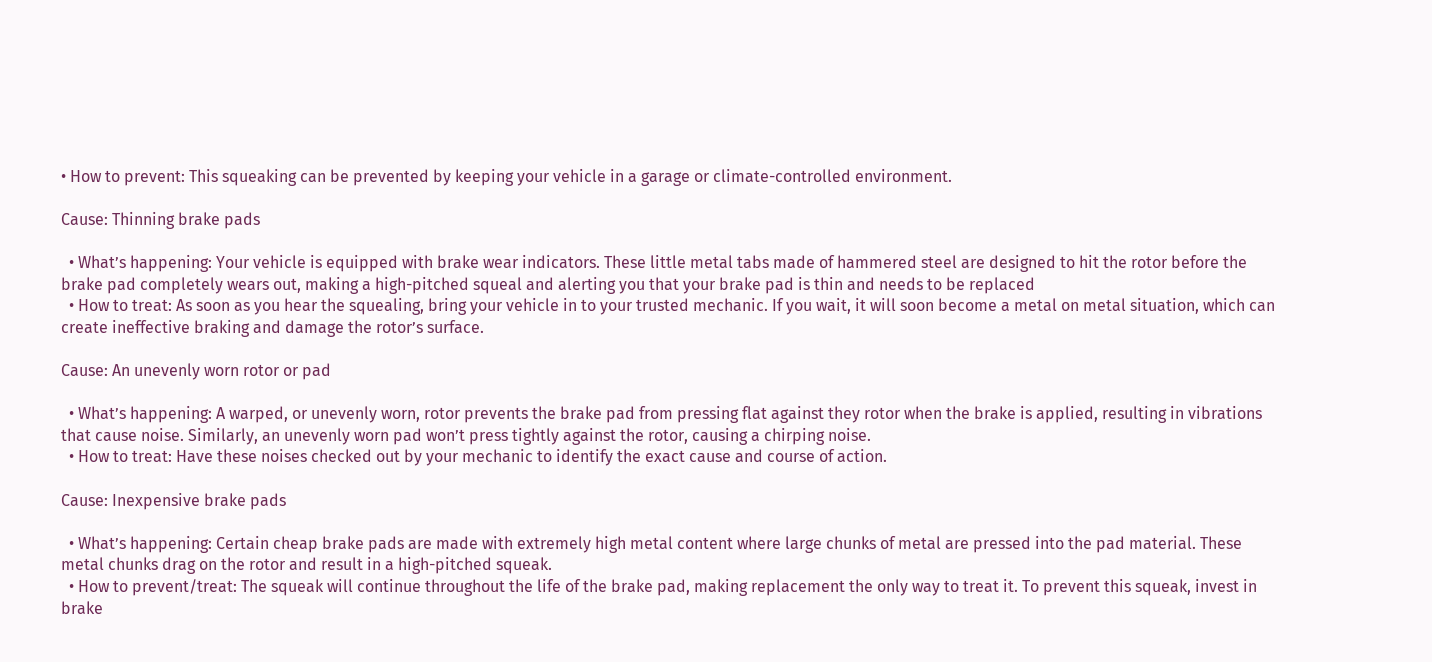• How to prevent: This squeaking can be prevented by keeping your vehicle in a garage or climate-controlled environment.

Cause: Thinning brake pads

  • What’s happening: Your vehicle is equipped with brake wear indicators. These little metal tabs made of hammered steel are designed to hit the rotor before the brake pad completely wears out, making a high-pitched squeal and alerting you that your brake pad is thin and needs to be replaced
  • How to treat: As soon as you hear the squealing, bring your vehicle in to your trusted mechanic. If you wait, it will soon become a metal on metal situation, which can create ineffective braking and damage the rotor’s surface.

Cause: An unevenly worn rotor or pad

  • What’s happening: A warped, or unevenly worn, rotor prevents the brake pad from pressing flat against they rotor when the brake is applied, resulting in vibrations that cause noise. Similarly, an unevenly worn pad won’t press tightly against the rotor, causing a chirping noise.
  • How to treat: Have these noises checked out by your mechanic to identify the exact cause and course of action.

Cause: Inexpensive brake pads

  • What’s happening: Certain cheap brake pads are made with extremely high metal content where large chunks of metal are pressed into the pad material. These metal chunks drag on the rotor and result in a high-pitched squeak.
  • How to prevent/treat: The squeak will continue throughout the life of the brake pad, making replacement the only way to treat it. To prevent this squeak, invest in brake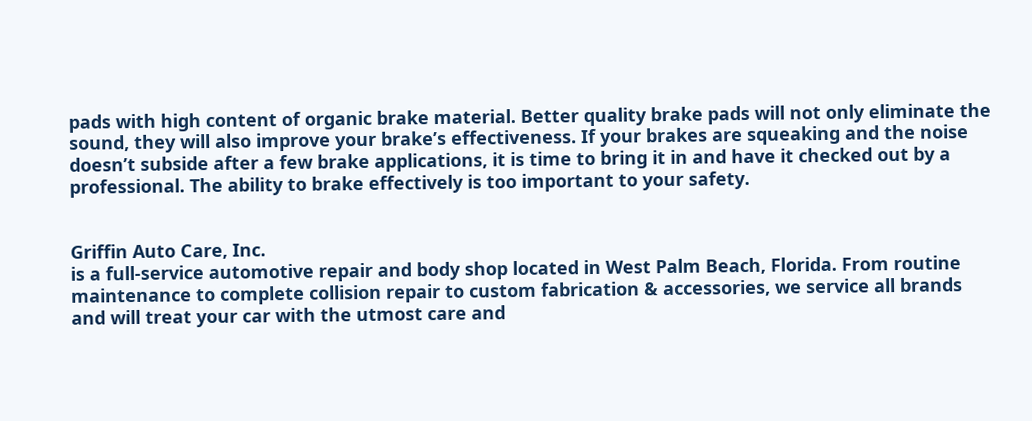pads with high content of organic brake material. Better quality brake pads will not only eliminate the sound, they will also improve your brake’s effectiveness. If your brakes are squeaking and the noise doesn’t subside after a few brake applications, it is time to bring it in and have it checked out by a professional. The ability to brake effectively is too important to your safety.


Griffin Auto Care, Inc.
is a full-service automotive repair and body shop located in West Palm Beach, Florida. From routine maintenance to complete collision repair to custom fabrication & accessories, we service all brands and will treat your car with the utmost care and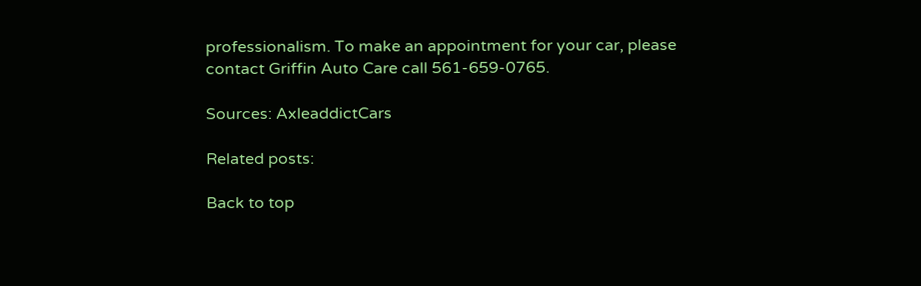professionalism. To make an appointment for your car, please contact Griffin Auto Care call 561-659-0765.

Sources: AxleaddictCars

Related posts:

Back to top